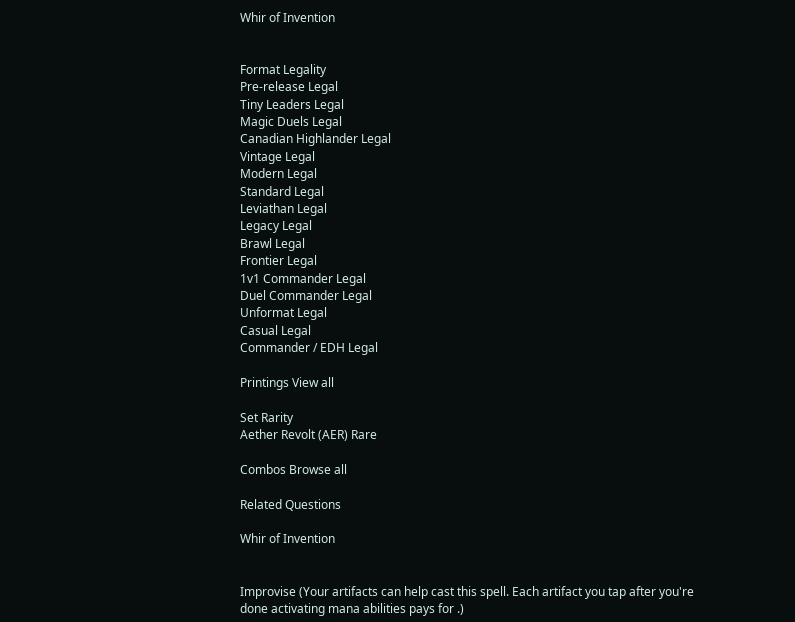Whir of Invention


Format Legality
Pre-release Legal
Tiny Leaders Legal
Magic Duels Legal
Canadian Highlander Legal
Vintage Legal
Modern Legal
Standard Legal
Leviathan Legal
Legacy Legal
Brawl Legal
Frontier Legal
1v1 Commander Legal
Duel Commander Legal
Unformat Legal
Casual Legal
Commander / EDH Legal

Printings View all

Set Rarity
Aether Revolt (AER) Rare

Combos Browse all

Related Questions

Whir of Invention


Improvise (Your artifacts can help cast this spell. Each artifact you tap after you're done activating mana abilities pays for .)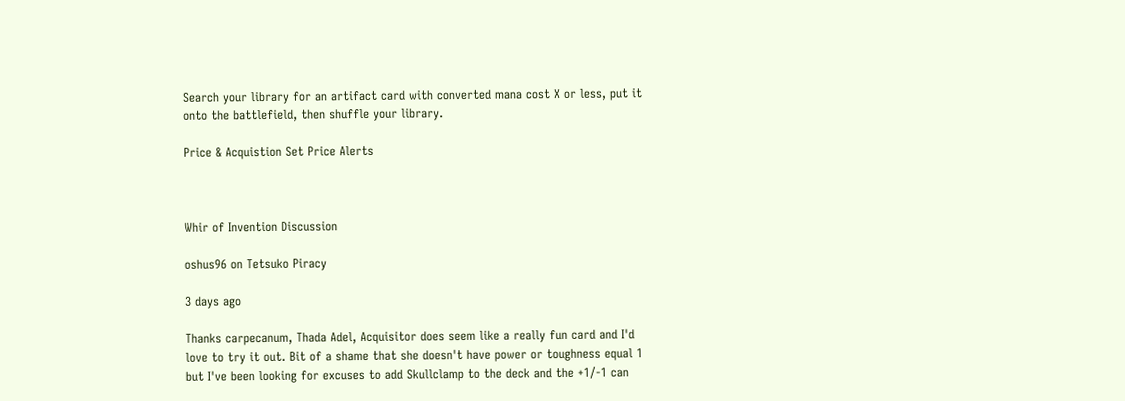Search your library for an artifact card with converted mana cost X or less, put it onto the battlefield, then shuffle your library.

Price & Acquistion Set Price Alerts



Whir of Invention Discussion

oshus96 on Tetsuko Piracy

3 days ago

Thanks carpecanum, Thada Adel, Acquisitor does seem like a really fun card and I'd love to try it out. Bit of a shame that she doesn't have power or toughness equal 1 but I've been looking for excuses to add Skullclamp to the deck and the +1/-1 can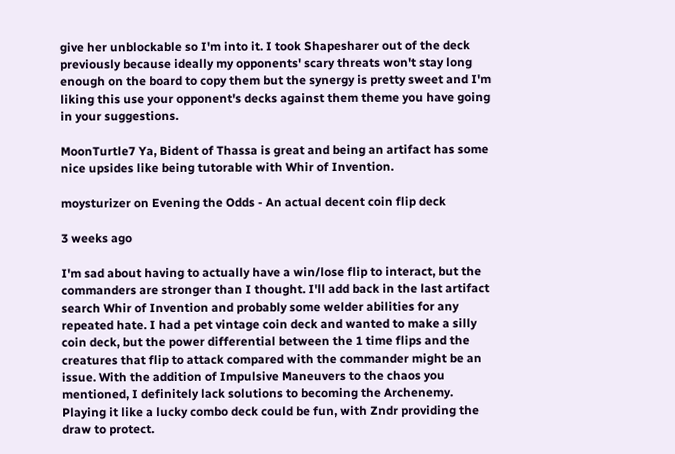give her unblockable so I'm into it. I took Shapesharer out of the deck previously because ideally my opponents' scary threats won't stay long enough on the board to copy them but the synergy is pretty sweet and I'm liking this use your opponent's decks against them theme you have going in your suggestions.

MoonTurtle7 Ya, Bident of Thassa is great and being an artifact has some nice upsides like being tutorable with Whir of Invention.

moysturizer on Evening the Odds - An actual decent coin flip deck

3 weeks ago

I'm sad about having to actually have a win/lose flip to interact, but the commanders are stronger than I thought. I'll add back in the last artifact search Whir of Invention and probably some welder abilities for any repeated hate. I had a pet vintage coin deck and wanted to make a silly coin deck, but the power differential between the 1 time flips and the creatures that flip to attack compared with the commander might be an issue. With the addition of Impulsive Maneuvers to the chaos you mentioned, I definitely lack solutions to becoming the Archenemy. Playing it like a lucky combo deck could be fun, with Zndr providing the draw to protect.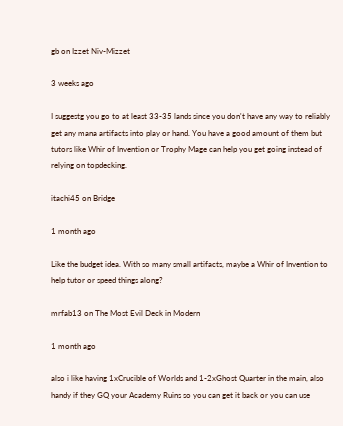gb on Izzet Niv-Mizzet

3 weeks ago

I suggestg you go to at least 33-35 lands since you don't have any way to reliably get any mana artifacts into play or hand. You have a good amount of them but tutors like Whir of Invention or Trophy Mage can help you get going instead of relying on topdecking.

itachi45 on Bridge

1 month ago

Like the budget idea. With so many small artifacts, maybe a Whir of Invention to help tutor or speed things along?

mrfab13 on The Most Evil Deck in Modern

1 month ago

also i like having 1xCrucible of Worlds and 1-2xGhost Quarter in the main, also handy if they GQ your Academy Ruins so you can get it back or you can use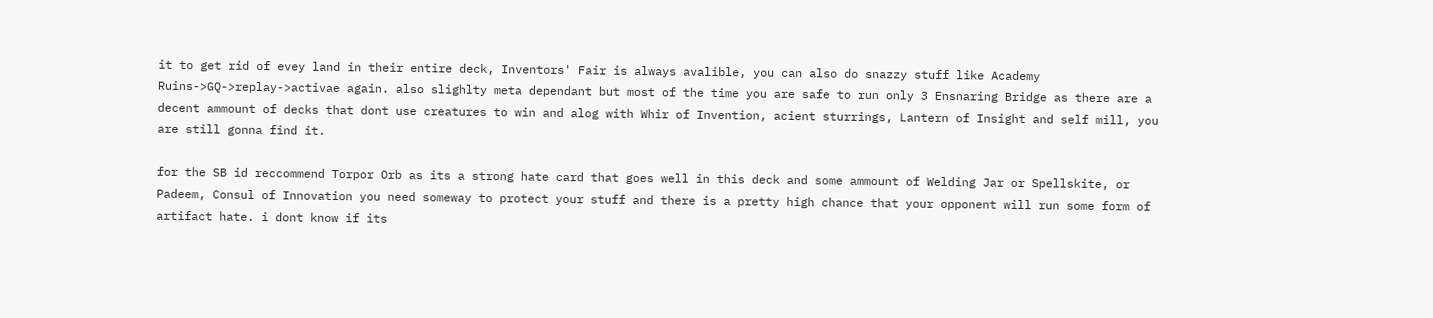it to get rid of evey land in their entire deck, Inventors' Fair is always avalible, you can also do snazzy stuff like Academy Ruins->GQ->replay->activae again. also slighlty meta dependant but most of the time you are safe to run only 3 Ensnaring Bridge as there are a decent ammount of decks that dont use creatures to win and alog with Whir of Invention, acient sturrings, Lantern of Insight and self mill, you are still gonna find it.

for the SB id reccommend Torpor Orb as its a strong hate card that goes well in this deck and some ammount of Welding Jar or Spellskite, or Padeem, Consul of Innovation you need someway to protect your stuff and there is a pretty high chance that your opponent will run some form of artifact hate. i dont know if its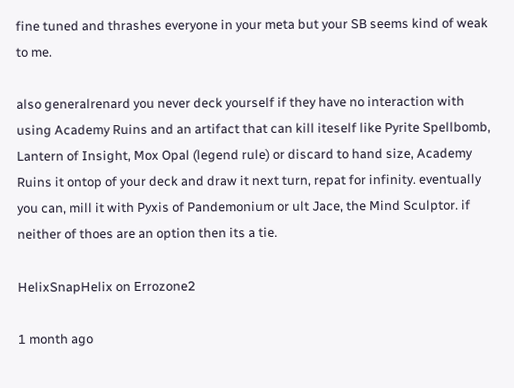fine tuned and thrashes everyone in your meta but your SB seems kind of weak to me.

also generalrenard you never deck yourself if they have no interaction with using Academy Ruins and an artifact that can kill iteself like Pyrite Spellbomb, Lantern of Insight, Mox Opal (legend rule) or discard to hand size, Academy Ruins it ontop of your deck and draw it next turn, repat for infinity. eventually you can, mill it with Pyxis of Pandemonium or ult Jace, the Mind Sculptor. if neither of thoes are an option then its a tie.

HelixSnapHelix on Errozone2

1 month ago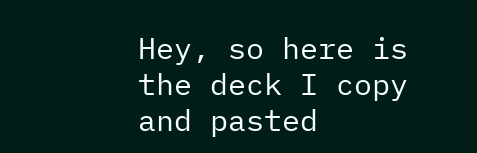Hey, so here is the deck I copy and pasted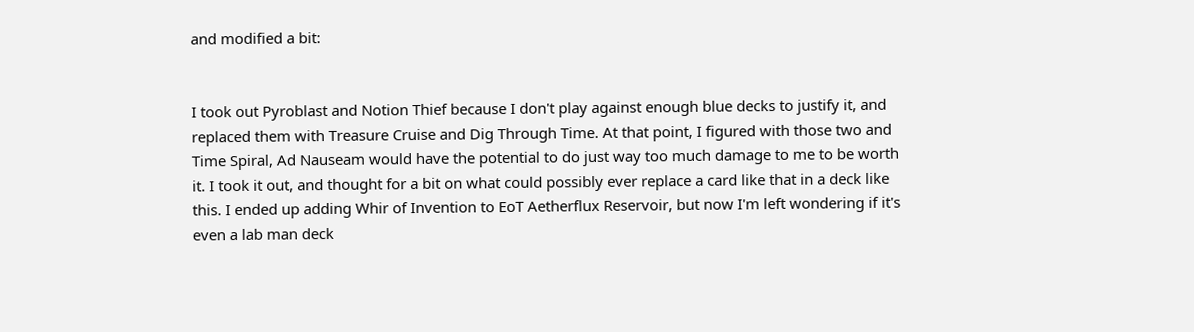and modified a bit:


I took out Pyroblast and Notion Thief because I don't play against enough blue decks to justify it, and replaced them with Treasure Cruise and Dig Through Time. At that point, I figured with those two and Time Spiral, Ad Nauseam would have the potential to do just way too much damage to me to be worth it. I took it out, and thought for a bit on what could possibly ever replace a card like that in a deck like this. I ended up adding Whir of Invention to EoT Aetherflux Reservoir, but now I'm left wondering if it's even a lab man deck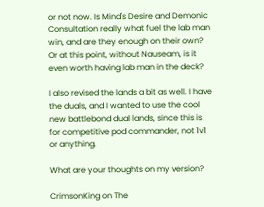or not now. Is Mind's Desire and Demonic Consultation really what fuel the lab man win, and are they enough on their own? Or at this point, without Nauseam, is it even worth having lab man in the deck?

I also revised the lands a bit as well. I have the duals, and I wanted to use the cool new battlebond dual lands, since this is for competitive pod commander, not 1v1 or anything.

What are your thoughts on my version?

CrimsonKing on The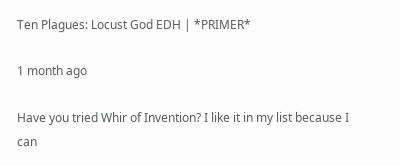Ten Plagues: Locust God EDH | *PRIMER*

1 month ago

Have you tried Whir of Invention? I like it in my list because I can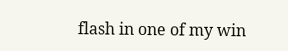flash in one of my win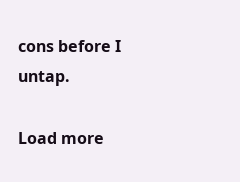cons before I untap.

Load more